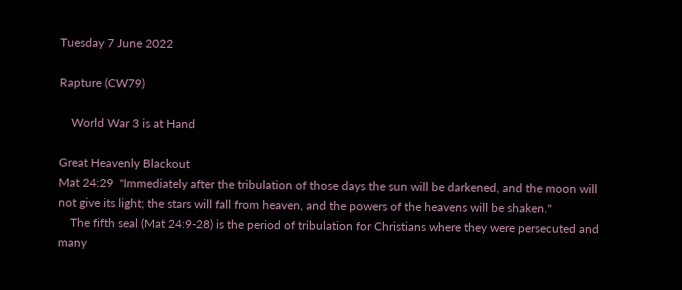Tuesday 7 June 2022

Rapture (CW79)

    World War 3 is at Hand

Great Heavenly Blackout
Mat 24:29  "Immediately after the tribulation of those days the sun will be darkened, and the moon will not give its light; the stars will fall from heaven, and the powers of the heavens will be shaken."
    The fifth seal (Mat 24:9-28) is the period of tribulation for Christians where they were persecuted and many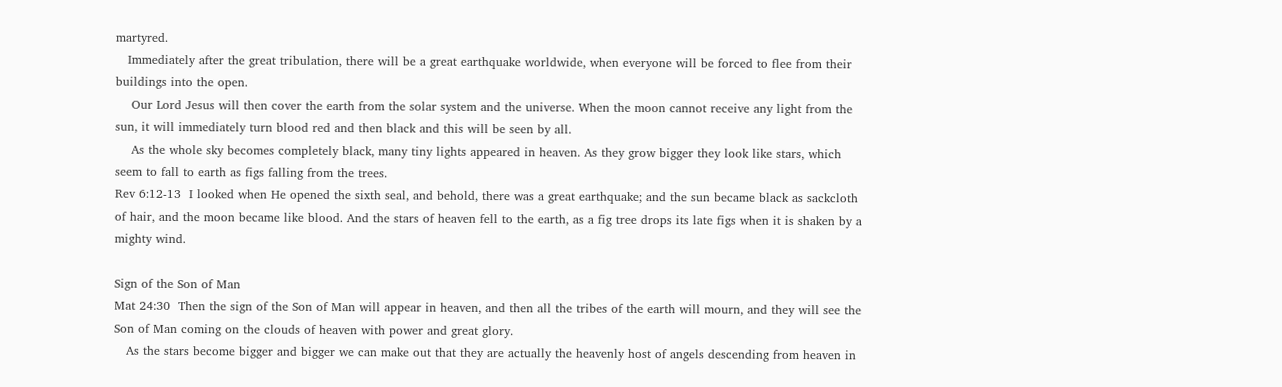martyred.
   Immediately after the great tribulation, there will be a great earthquake worldwide, when everyone will be forced to flee from their buildings into the open.
    Our Lord Jesus will then cover the earth from the solar system and the universe. When the moon cannot receive any light from the sun, it will immediately turn blood red and then black and this will be seen by all.
    As the whole sky becomes completely black, many tiny lights appeared in heaven. As they grow bigger they look like stars, which seem to fall to earth as figs falling from the trees.
Rev 6:12-13  I looked when He opened the sixth seal, and behold, there was a great earthquake; and the sun became black as sackcloth of hair, and the moon became like blood. And the stars of heaven fell to the earth, as a fig tree drops its late figs when it is shaken by a mighty wind.

Sign of the Son of Man
Mat 24:30  Then the sign of the Son of Man will appear in heaven, and then all the tribes of the earth will mourn, and they will see the Son of Man coming on the clouds of heaven with power and great glory.
   As the stars become bigger and bigger we can make out that they are actually the heavenly host of angels descending from heaven in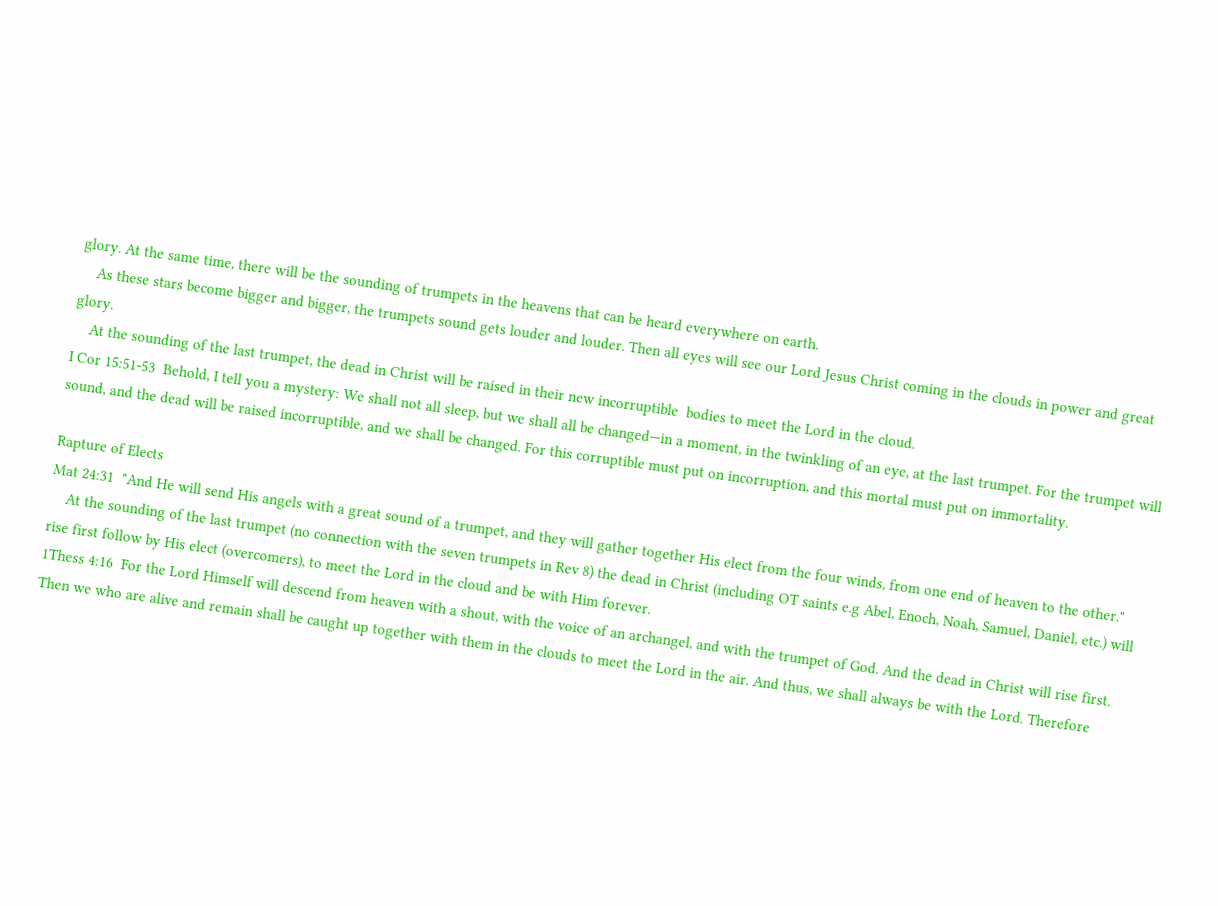glory. At the same time, there will be the sounding of trumpets in the heavens that can be heard everywhere on earth.
    As these stars become bigger and bigger, the trumpets sound gets louder and louder. Then all eyes will see our Lord Jesus Christ coming in the clouds in power and great glory.
    At the sounding of the last trumpet, the dead in Christ will be raised in their new incorruptible  bodies to meet the Lord in the cloud.
I Cor 15:51-53  Behold, I tell you a mystery: We shall not all sleep, but we shall all be changed—in a moment, in the twinkling of an eye, at the last trumpet. For the trumpet will sound, and the dead will be raised incorruptible, and we shall be changed. For this corruptible must put on incorruption, and this mortal must put on immortality.

Rapture of Elects
Mat 24:31  "And He will send His angels with a great sound of a trumpet, and they will gather together His elect from the four winds, from one end of heaven to the other."
    At the sounding of the last trumpet (no connection with the seven trumpets in Rev 8) the dead in Christ (including OT saints e.g Abel, Enoch, Noah, Samuel, Daniel, etc.) will rise first follow by His elect (overcomers), to meet the Lord in the cloud and be with Him forever.
1Thess 4:16  For the Lord Himself will descend from heaven with a shout, with the voice of an archangel, and with the trumpet of God. And the dead in Christ will rise first. Then we who are alive and remain shall be caught up together with them in the clouds to meet the Lord in the air. And thus, we shall always be with the Lord. Therefore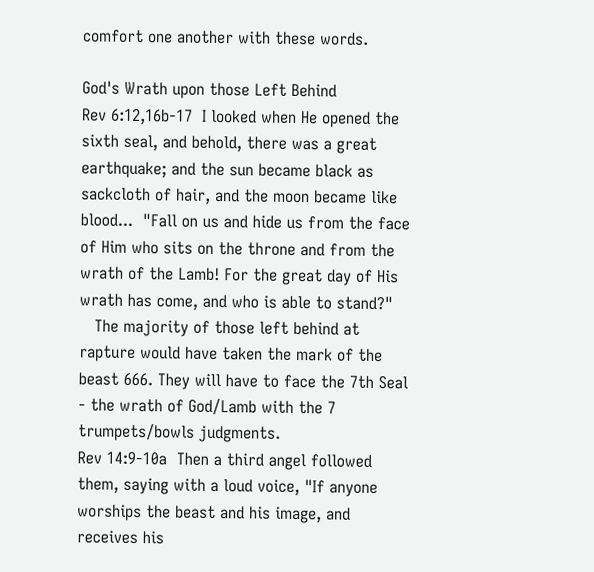comfort one another with these words.

God's Wrath upon those Left Behind
Rev 6:12,16b-17  I looked when He opened the sixth seal, and behold, there was a great earthquake; and the sun became black as sackcloth of hair, and the moon became like blood...  "Fall on us and hide us from the face of Him who sits on the throne and from the wrath of the Lamb! For the great day of His wrath has come, and who is able to stand?"
   The majority of those left behind at rapture would have taken the mark of the beast 666. They will have to face the 7th Seal - the wrath of God/Lamb with the 7 trumpets/bowls judgments.
Rev 14:9-10a  Then a third angel followed them, saying with a loud voice, "If anyone worships the beast and his image, and receives his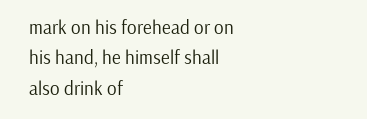mark on his forehead or on his hand, he himself shall also drink of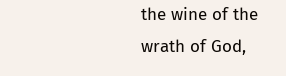the wine of the wrath of God,